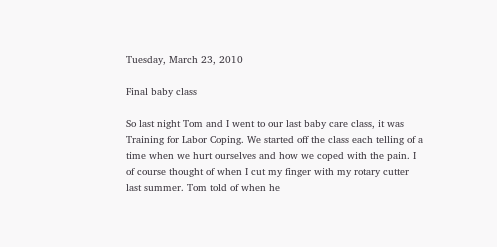Tuesday, March 23, 2010

Final baby class

So last night Tom and I went to our last baby care class, it was Training for Labor Coping. We started off the class each telling of a time when we hurt ourselves and how we coped with the pain. I of course thought of when I cut my finger with my rotary cutter last summer. Tom told of when he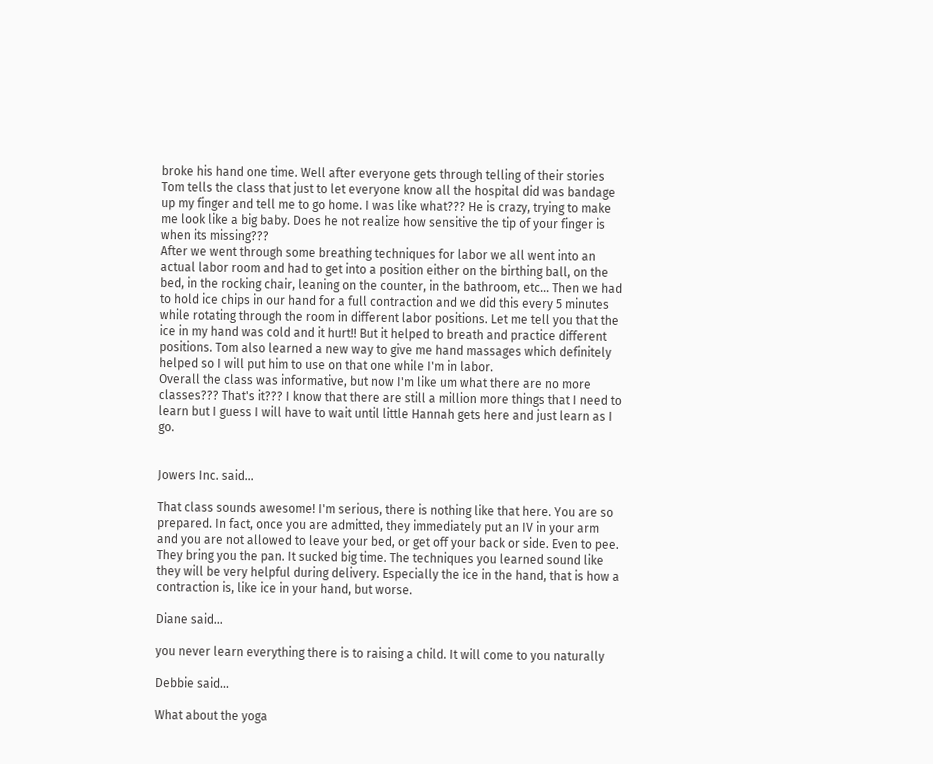broke his hand one time. Well after everyone gets through telling of their stories Tom tells the class that just to let everyone know all the hospital did was bandage up my finger and tell me to go home. I was like what??? He is crazy, trying to make me look like a big baby. Does he not realize how sensitive the tip of your finger is when its missing???
After we went through some breathing techniques for labor we all went into an actual labor room and had to get into a position either on the birthing ball, on the bed, in the rocking chair, leaning on the counter, in the bathroom, etc... Then we had to hold ice chips in our hand for a full contraction and we did this every 5 minutes while rotating through the room in different labor positions. Let me tell you that the ice in my hand was cold and it hurt!! But it helped to breath and practice different positions. Tom also learned a new way to give me hand massages which definitely helped so I will put him to use on that one while I'm in labor.
Overall the class was informative, but now I'm like um what there are no more classes??? That's it??? I know that there are still a million more things that I need to learn but I guess I will have to wait until little Hannah gets here and just learn as I go.


Jowers Inc. said...

That class sounds awesome! I'm serious, there is nothing like that here. You are so prepared. In fact, once you are admitted, they immediately put an IV in your arm and you are not allowed to leave your bed, or get off your back or side. Even to pee. They bring you the pan. It sucked big time. The techniques you learned sound like they will be very helpful during delivery. Especially the ice in the hand, that is how a contraction is, like ice in your hand, but worse.

Diane said...

you never learn everything there is to raising a child. It will come to you naturally

Debbie said...

What about the yoga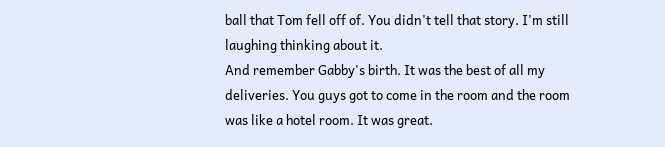ball that Tom fell off of. You didn't tell that story. I'm still laughing thinking about it.
And remember Gabby's birth. It was the best of all my deliveries. You guys got to come in the room and the room was like a hotel room. It was great.